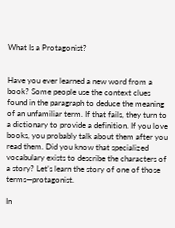What Is a Protagonist?


Have you ever learned a new word from a book? Some people use the context clues found in the paragraph to deduce the meaning of an unfamiliar term. If that fails, they turn to a dictionary to provide a definition. If you love books, you probably talk about them after you read them. Did you know that specialized vocabulary exists to describe the characters of a story? Let’s learn the story of one of those terms—protagonist.

In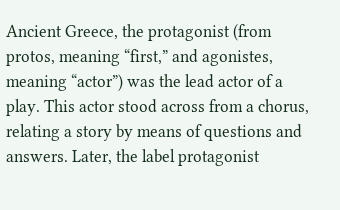Ancient Greece, the protagonist (from protos, meaning “first,” and agonistes, meaning “actor”) was the lead actor of a play. This actor stood across from a chorus, relating a story by means of questions and answers. Later, the label protagonist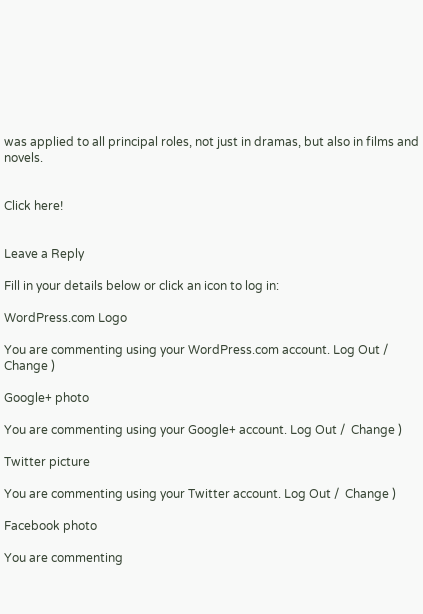was applied to all principal roles, not just in dramas, but also in films and novels.


Click here!


Leave a Reply

Fill in your details below or click an icon to log in:

WordPress.com Logo

You are commenting using your WordPress.com account. Log Out /  Change )

Google+ photo

You are commenting using your Google+ account. Log Out /  Change )

Twitter picture

You are commenting using your Twitter account. Log Out /  Change )

Facebook photo

You are commenting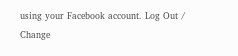using your Facebook account. Log Out /  Change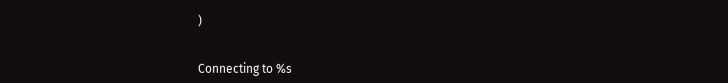)


Connecting to %s